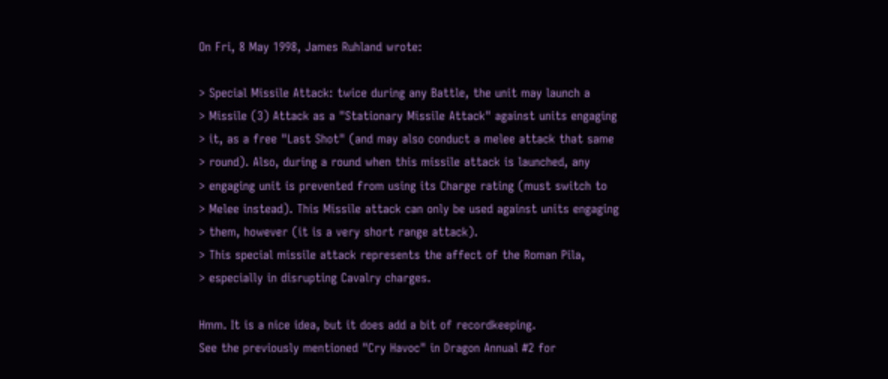On Fri, 8 May 1998, James Ruhland wrote:

> Special Missile Attack: twice during any Battle, the unit may launch a
> Missile (3) Attack as a "Stationary Missile Attack" against units engaging
> it, as a free "Last Shot" (and may also conduct a melee attack that same
> round). Also, during a round when this missile attack is launched, any
> engaging unit is prevented from using its Charge rating (must switch to
> Melee instead). This Missile attack can only be used against units engaging
> them, however (it is a very short range attack).
> This special missile attack represents the affect of the Roman Pila,
> especially in disrupting Cavalry charges.

Hmm. It is a nice idea, but it does add a bit of recordkeeping.
See the previously mentioned "Cry Havoc" in Dragon Annual #2 for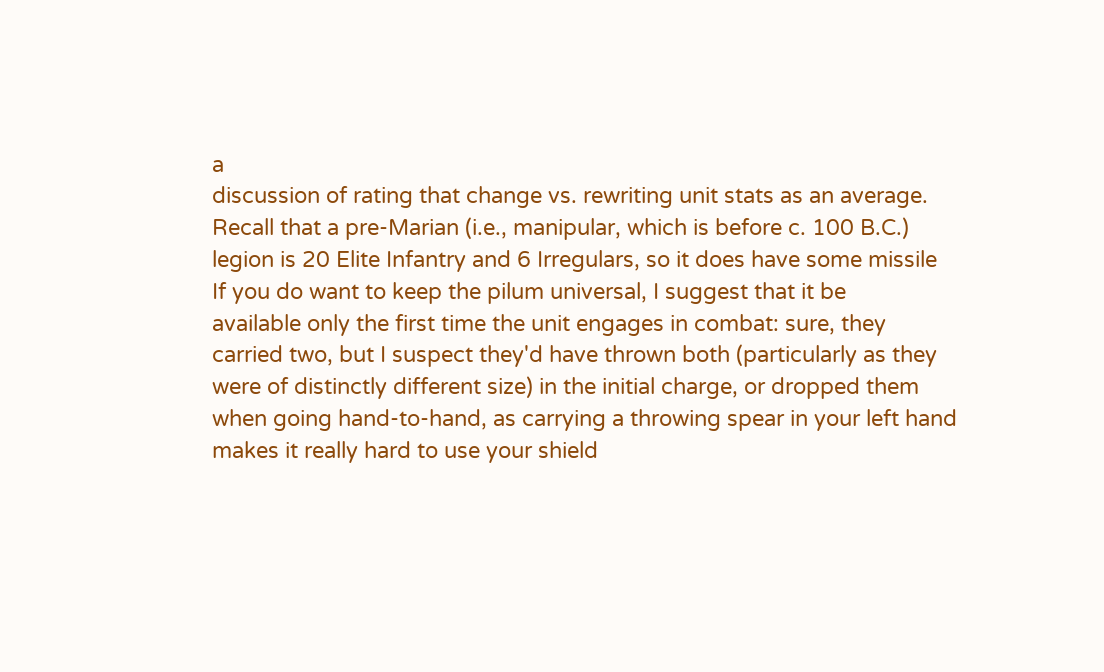a
discussion of rating that change vs. rewriting unit stats as an average.
Recall that a pre-Marian (i.e., manipular, which is before c. 100 B.C.)
legion is 20 Elite Infantry and 6 Irregulars, so it does have some missile
If you do want to keep the pilum universal, I suggest that it be
available only the first time the unit engages in combat: sure, they
carried two, but I suspect they'd have thrown both (particularly as they
were of distinctly different size) in the initial charge, or dropped them
when going hand-to-hand, as carrying a throwing spear in your left hand
makes it really hard to use your shield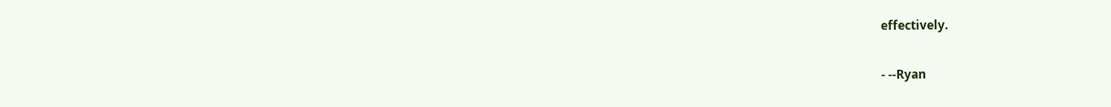effectively.

- --Ryan